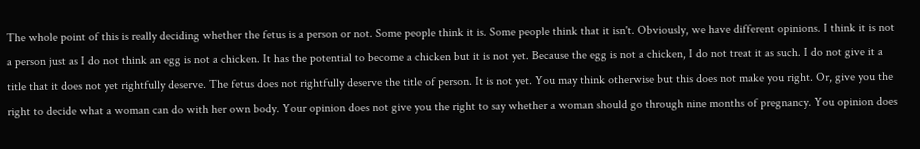The whole point of this is really deciding whether the fetus is a person or not. Some people think it is. Some people think that it isn't. Obviously, we have different opinions. I think it is not a person just as I do not think an egg is not a chicken. It has the potential to become a chicken but it is not yet. Because the egg is not a chicken, I do not treat it as such. I do not give it a title that it does not yet rightfully deserve. The fetus does not rightfully deserve the title of person. It is not yet. You may think otherwise but this does not make you right. Or, give you the right to decide what a woman can do with her own body. Your opinion does not give you the right to say whether a woman should go through nine months of pregnancy. You opinion does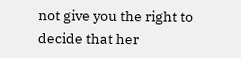not give you the right to decide that her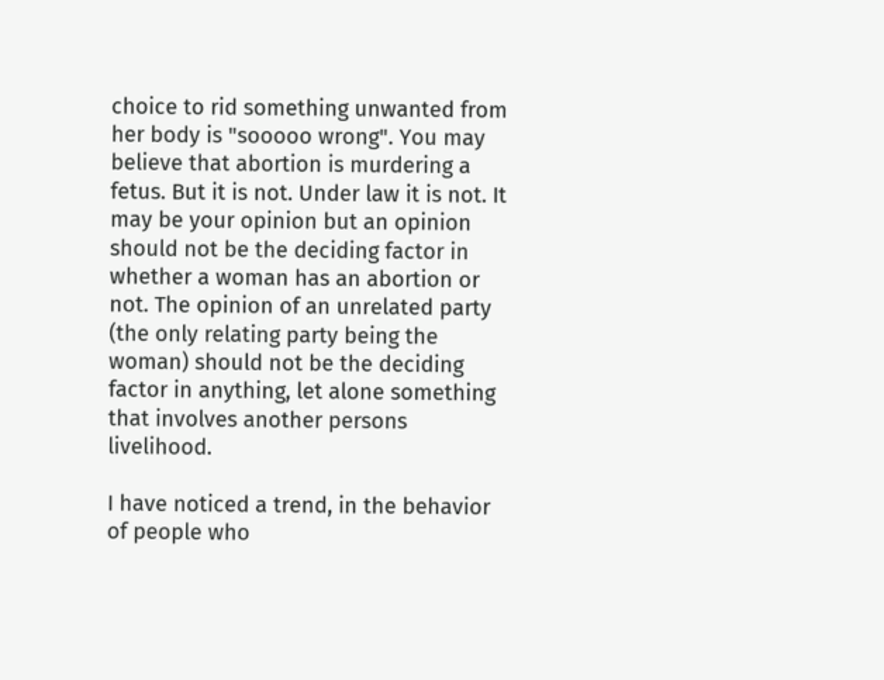choice to rid something unwanted from her body is "sooooo wrong". You may believe that abortion is murdering a fetus. But it is not. Under law it is not. It may be your opinion but an opinion should not be the deciding factor in whether a woman has an abortion or not. The opinion of an unrelated party (the only relating party being the woman) should not be the deciding factor in anything, let alone something that involves another persons livelihood.

I have noticed a trend, in the behavior of people who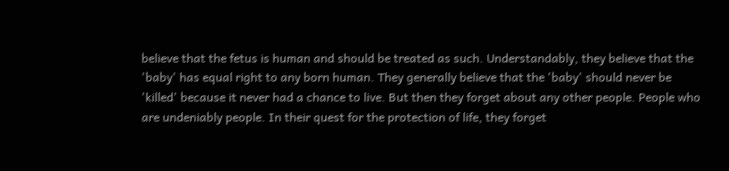believe that the fetus is human and should be treated as such. Understandably, they believe that the 'baby' has equal right to any born human. They generally believe that the 'baby' should never be 'killed' because it never had a chance to live. But then they forget about any other people. People who are undeniably people. In their quest for the protection of life, they forget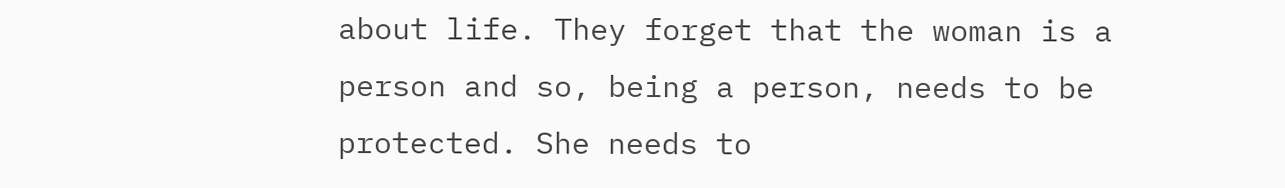about life. They forget that the woman is a person and so, being a person, needs to be protected. She needs to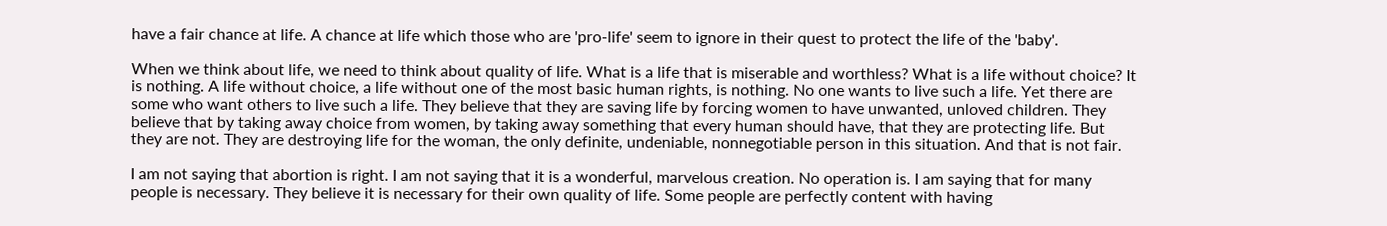have a fair chance at life. A chance at life which those who are 'pro-life' seem to ignore in their quest to protect the life of the 'baby'.

When we think about life, we need to think about quality of life. What is a life that is miserable and worthless? What is a life without choice? It is nothing. A life without choice, a life without one of the most basic human rights, is nothing. No one wants to live such a life. Yet there are some who want others to live such a life. They believe that they are saving life by forcing women to have unwanted, unloved children. They believe that by taking away choice from women, by taking away something that every human should have, that they are protecting life. But they are not. They are destroying life for the woman, the only definite, undeniable, nonnegotiable person in this situation. And that is not fair.

I am not saying that abortion is right. I am not saying that it is a wonderful, marvelous creation. No operation is. I am saying that for many people is necessary. They believe it is necessary for their own quality of life. Some people are perfectly content with having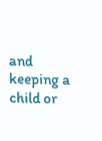and keeping a child or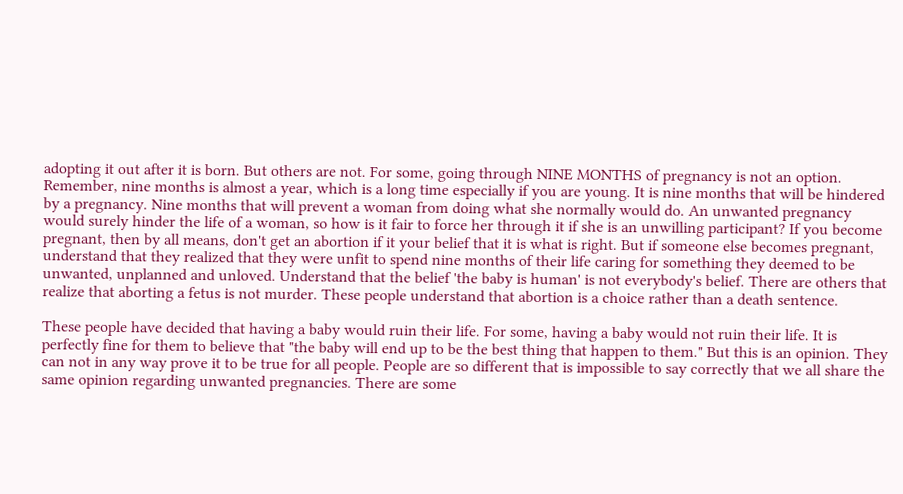adopting it out after it is born. But others are not. For some, going through NINE MONTHS of pregnancy is not an option. Remember, nine months is almost a year, which is a long time especially if you are young. It is nine months that will be hindered by a pregnancy. Nine months that will prevent a woman from doing what she normally would do. An unwanted pregnancy would surely hinder the life of a woman, so how is it fair to force her through it if she is an unwilling participant? If you become pregnant, then by all means, don't get an abortion if it your belief that it is what is right. But if someone else becomes pregnant, understand that they realized that they were unfit to spend nine months of their life caring for something they deemed to be unwanted, unplanned and unloved. Understand that the belief 'the baby is human' is not everybody's belief. There are others that realize that aborting a fetus is not murder. These people understand that abortion is a choice rather than a death sentence.

These people have decided that having a baby would ruin their life. For some, having a baby would not ruin their life. It is perfectly fine for them to believe that "the baby will end up to be the best thing that happen to them." But this is an opinion. They can not in any way prove it to be true for all people. People are so different that is impossible to say correctly that we all share the same opinion regarding unwanted pregnancies. There are some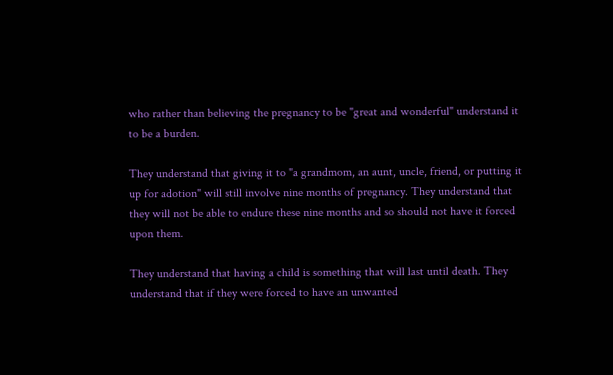who rather than believing the pregnancy to be "great and wonderful" understand it to be a burden.

They understand that giving it to "a grandmom, an aunt, uncle, friend, or putting it up for adotion" will still involve nine months of pregnancy. They understand that they will not be able to endure these nine months and so should not have it forced upon them.

They understand that having a child is something that will last until death. They understand that if they were forced to have an unwanted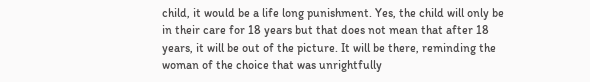child, it would be a life long punishment. Yes, the child will only be in their care for 18 years but that does not mean that after 18 years, it will be out of the picture. It will be there, reminding the woman of the choice that was unrightfully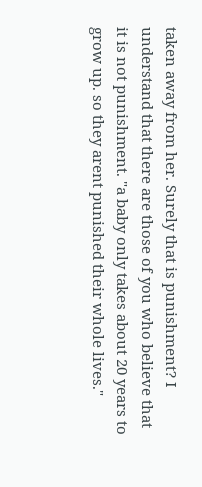taken away from her. Surely that is punishment? I understand that there are those of you who believe that it is not punishment. "a baby only takes about 20 years to grow up. so they arent punished their whole lives."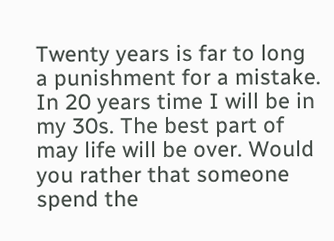Twenty years is far to long a punishment for a mistake. In 20 years time I will be in my 30s. The best part of may life will be over. Would you rather that someone spend the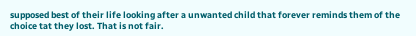supposed best of their life looking after a unwanted child that forever reminds them of the choice tat they lost. That is not fair.